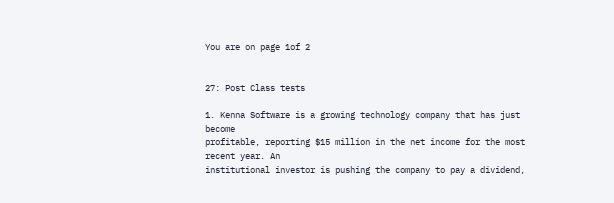You are on page 1of 2


27: Post Class tests

1. Kenna Software is a growing technology company that has just become
profitable, reporting $15 million in the net income for the most recent year. An
institutional investor is pushing the company to pay a dividend,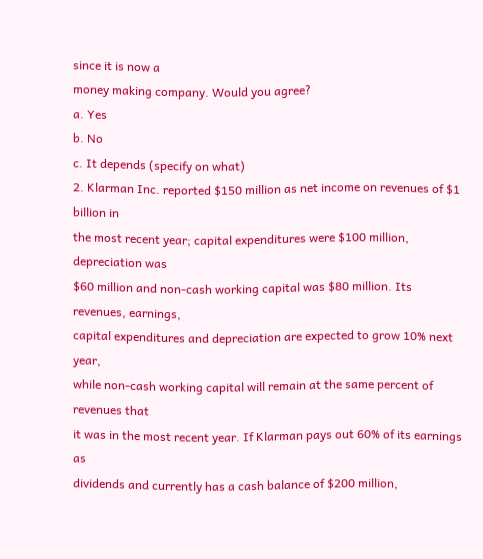since it is now a
money making company. Would you agree?
a. Yes
b. No
c. It depends (specify on what)
2. Klarman Inc. reported $150 million as net income on revenues of $1 billion in
the most recent year; capital expenditures were $100 million, depreciation was
$60 million and non-cash working capital was $80 million. Its revenues, earnings,
capital expenditures and depreciation are expected to grow 10% next year,
while non-cash working capital will remain at the same percent of revenues that
it was in the most recent year. If Klarman pays out 60% of its earnings as
dividends and currently has a cash balance of $200 million,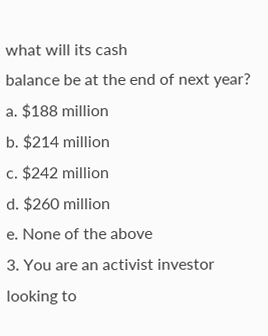what will its cash
balance be at the end of next year?
a. $188 million
b. $214 million
c. $242 million
d. $260 million
e. None of the above
3. You are an activist investor looking to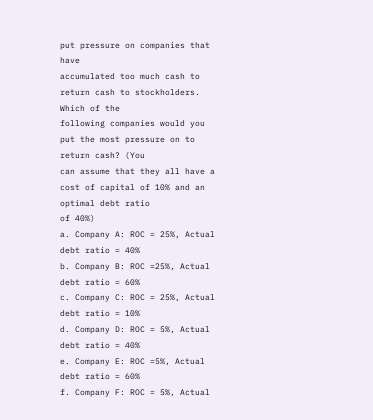put pressure on companies that have
accumulated too much cash to return cash to stockholders. Which of the
following companies would you put the most pressure on to return cash? (You
can assume that they all have a cost of capital of 10% and an optimal debt ratio
of 40%)
a. Company A: ROC = 25%, Actual debt ratio = 40%
b. Company B: ROC =25%, Actual debt ratio = 60%
c. Company C: ROC = 25%, Actual debt ratio = 10%
d. Company D: ROC = 5%, Actual debt ratio = 40%
e. Company E: ROC =5%, Actual debt ratio = 60%
f. Company F: ROC = 5%, Actual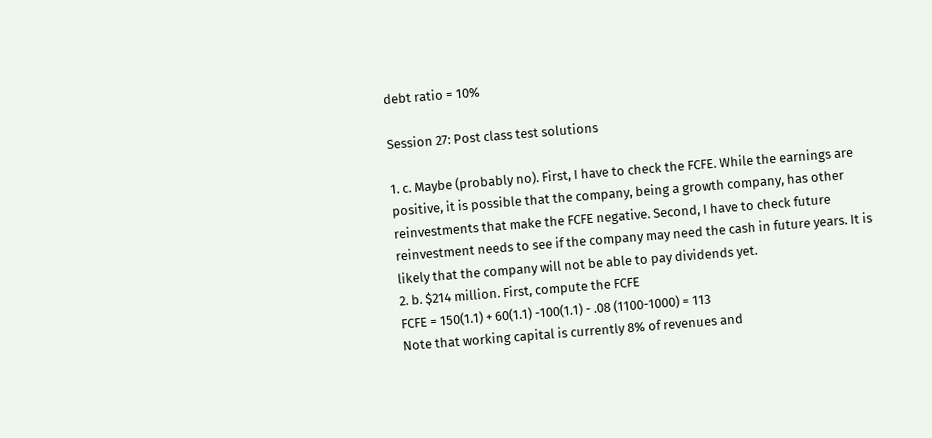debt ratio = 10%

Session 27: Post class test solutions

1. c. Maybe (probably no). First, I have to check the FCFE. While the earnings are
positive, it is possible that the company, being a growth company, has other
reinvestments that make the FCFE negative. Second, I have to check future
reinvestment needs to see if the company may need the cash in future years. It is
likely that the company will not be able to pay dividends yet.
2. b. $214 million. First, compute the FCFE
FCFE = 150(1.1) + 60(1.1) -100(1.1) - .08 (1100-1000) = 113
Note that working capital is currently 8% of revenues and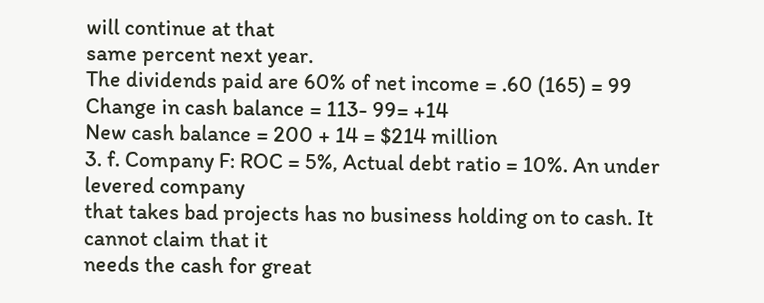will continue at that
same percent next year.
The dividends paid are 60% of net income = .60 (165) = 99
Change in cash balance = 113- 99= +14
New cash balance = 200 + 14 = $214 million
3. f. Company F: ROC = 5%, Actual debt ratio = 10%. An under levered company
that takes bad projects has no business holding on to cash. It cannot claim that it
needs the cash for great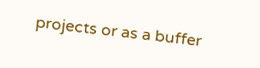projects or as a buffer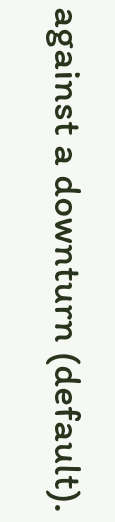against a downturn (default).